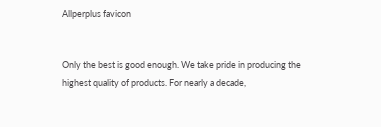Allperplus favicon


Only the best is good enough. We take pride in producing the highest quality of products. For nearly a decade,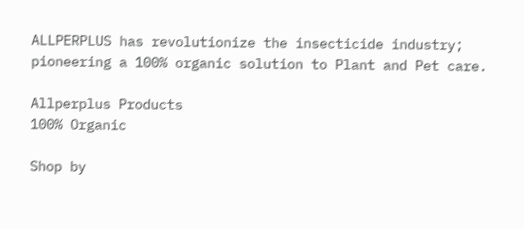ALLPERPLUS has revolutionize the insecticide industry; pioneering a 100% organic solution to Plant and Pet care.

Allperplus Products
100% Organic

Shop by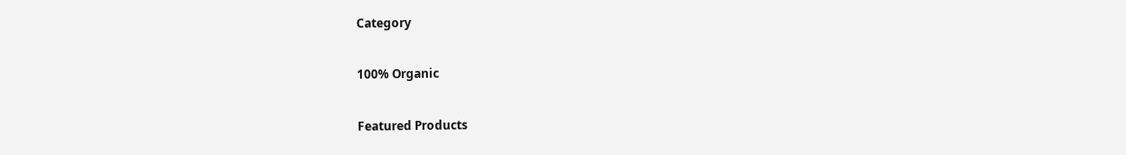Category

100% Organic

Featured Products